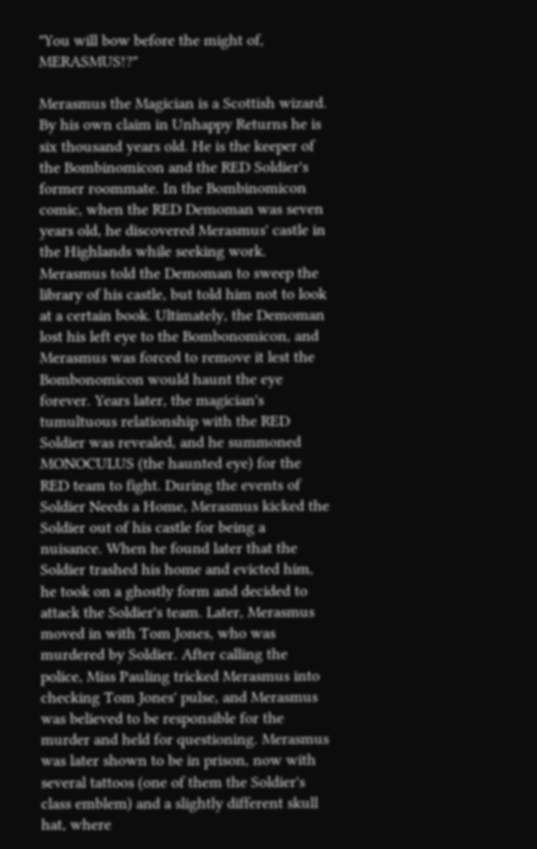"You will bow before the might of, MERASMUS!?"

Merasmus the Magician is a Scottish wizard. By his own claim in Unhappy Returns he is six thousand years old. He is the keeper of the Bombinomicon and the RED Soldier's former roommate. In the Bombinomicon comic, when the RED Demoman was seven years old, he discovered Merasmus' castle in the Highlands while seeking work. Merasmus told the Demoman to sweep the library of his castle, but told him not to look at a certain book. Ultimately, the Demoman lost his left eye to the Bombonomicon, and Merasmus was forced to remove it lest the Bombonomicon would haunt the eye forever. Years later, the magician's tumultuous relationship with the RED Soldier was revealed, and he summoned MONOCULUS (the haunted eye) for the RED team to fight. During the events of Soldier Needs a Home, Merasmus kicked the Soldier out of his castle for being a nuisance. When he found later that the Soldier trashed his home and evicted him, he took on a ghostly form and decided to attack the Soldier's team. Later, Merasmus moved in with Tom Jones, who was murdered by Soldier. After calling the police, Miss Pauling tricked Merasmus into checking Tom Jones' pulse, and Merasmus was believed to be responsible for the murder and held for questioning. Merasmus was later shown to be in prison, now with several tattoos (one of them the Soldier's class emblem) and a slightly different skull hat, where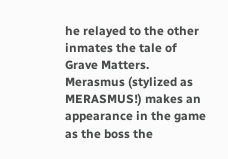he relayed to the other inmates the tale of Grave Matters. Merasmus (stylized as MERASMUS!) makes an appearance in the game as the boss the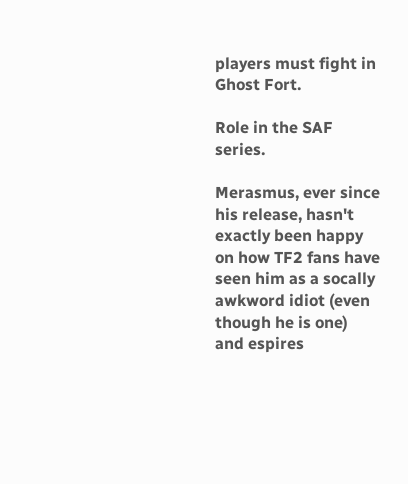players must fight in Ghost Fort.

Role in the SAF series.

Merasmus, ever since his release, hasn't exactly been happy on how TF2 fans have seen him as a socally awkword idiot (even though he is one) and espires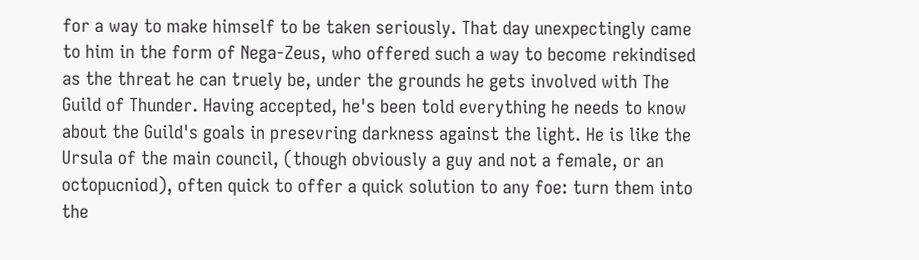for a way to make himself to be taken seriously. That day unexpectingly came to him in the form of Nega-Zeus, who offered such a way to become rekindised as the threat he can truely be, under the grounds he gets involved with The Guild of Thunder. Having accepted, he's been told everything he needs to know about the Guild's goals in presevring darkness against the light. He is like the Ursula of the main council, (though obviously a guy and not a female, or an octopucniod), often quick to offer a quick solution to any foe: turn them into the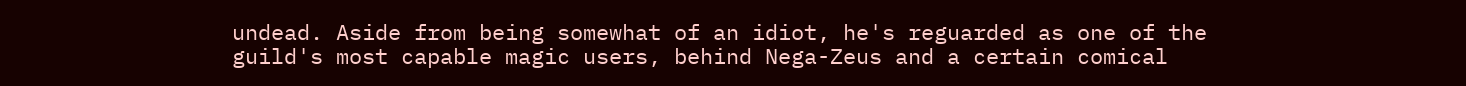undead. Aside from being somewhat of an idiot, he's reguarded as one of the guild's most capable magic users, behind Nega-Zeus and a certain comical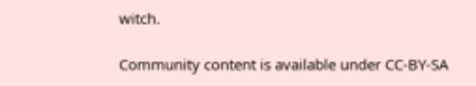witch.

Community content is available under CC-BY-SA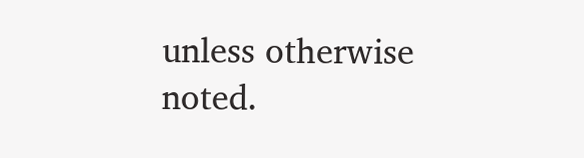unless otherwise noted.